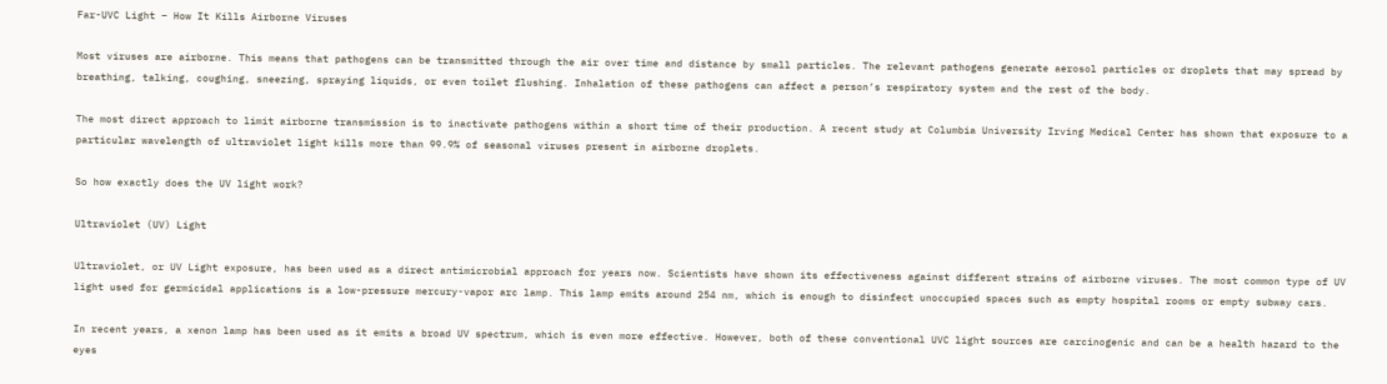Far-UVC Light – How It Kills Airborne Viruses

Most viruses are airborne. This means that pathogens can be transmitted through the air over time and distance by small particles. The relevant pathogens generate aerosol particles or droplets that may spread by breathing, talking, coughing, sneezing, spraying liquids, or even toilet flushing. Inhalation of these pathogens can affect a person’s respiratory system and the rest of the body.

The most direct approach to limit airborne transmission is to inactivate pathogens within a short time of their production. A recent study at Columbia University Irving Medical Center has shown that exposure to a particular wavelength of ultraviolet light kills more than 99.9% of seasonal viruses present in airborne droplets.

So how exactly does the UV light work?

Ultraviolet (UV) Light

Ultraviolet, or UV Light exposure, has been used as a direct antimicrobial approach for years now. Scientists have shown its effectiveness against different strains of airborne viruses. The most common type of UV light used for germicidal applications is a low-pressure mercury-vapor arc lamp. This lamp emits around 254 nm, which is enough to disinfect unoccupied spaces such as empty hospital rooms or empty subway cars.

In recent years, a xenon lamp has been used as it emits a broad UV spectrum, which is even more effective. However, both of these conventional UVC light sources are carcinogenic and can be a health hazard to the eyes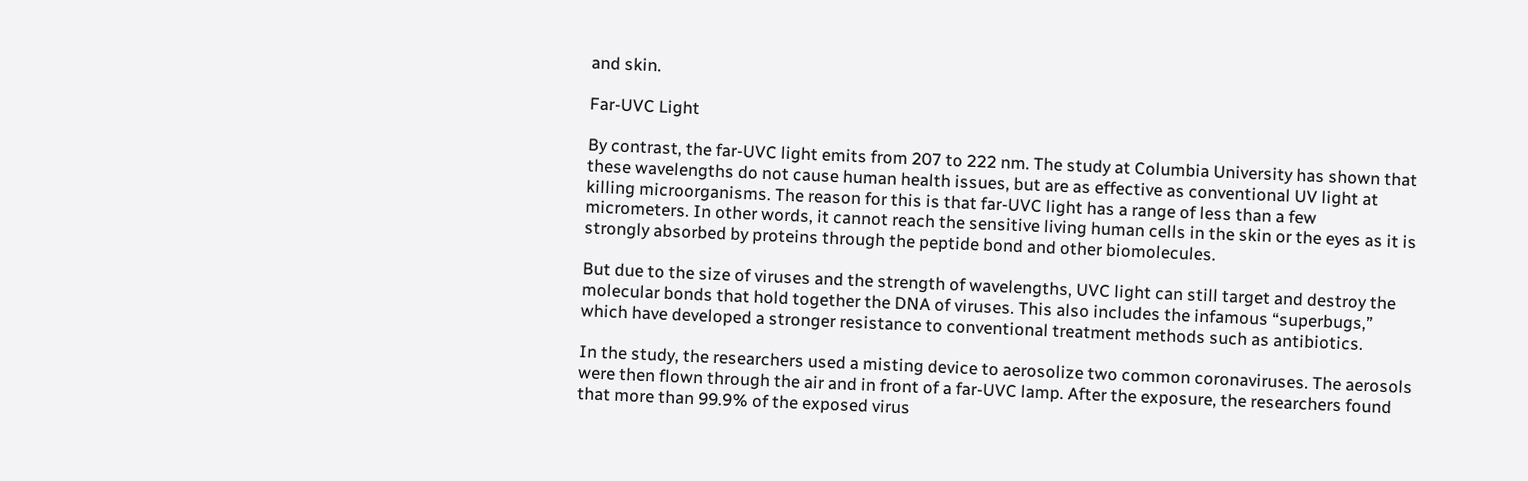and skin.

Far-UVC Light

By contrast, the far-UVC light emits from 207 to 222 nm. The study at Columbia University has shown that these wavelengths do not cause human health issues, but are as effective as conventional UV light at killing microorganisms. The reason for this is that far-UVC light has a range of less than a few micrometers. In other words, it cannot reach the sensitive living human cells in the skin or the eyes as it is strongly absorbed by proteins through the peptide bond and other biomolecules.

But due to the size of viruses and the strength of wavelengths, UVC light can still target and destroy the molecular bonds that hold together the DNA of viruses. This also includes the infamous “superbugs,” which have developed a stronger resistance to conventional treatment methods such as antibiotics.

In the study, the researchers used a misting device to aerosolize two common coronaviruses. The aerosols were then flown through the air and in front of a far-UVC lamp. After the exposure, the researchers found that more than 99.9% of the exposed virus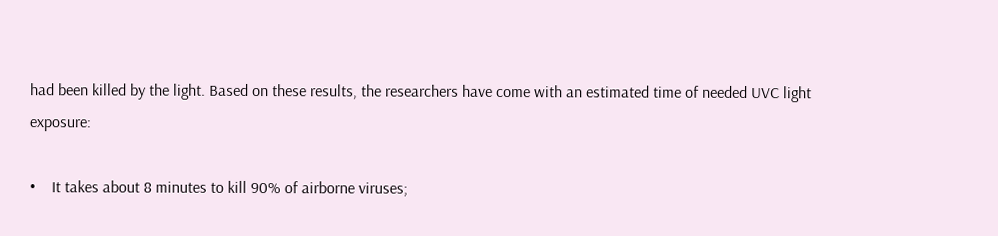had been killed by the light. Based on these results, the researchers have come with an estimated time of needed UVC light exposure:

•    It takes about 8 minutes to kill 90% of airborne viruses;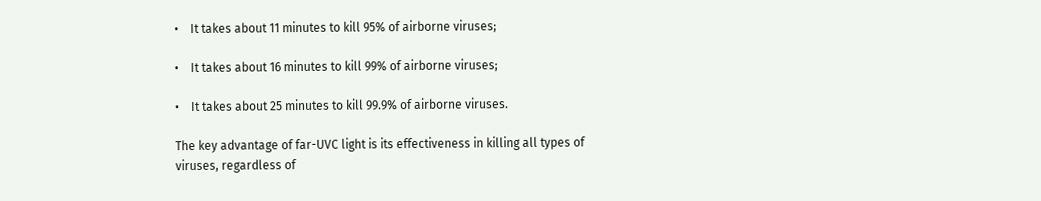•    It takes about 11 minutes to kill 95% of airborne viruses;

•    It takes about 16 minutes to kill 99% of airborne viruses;

•    It takes about 25 minutes to kill 99.9% of airborne viruses.

The key advantage of far-UVC light is its effectiveness in killing all types of viruses, regardless of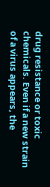drug resistance or toxic chemicals. Even if a new strain of a virus appears, the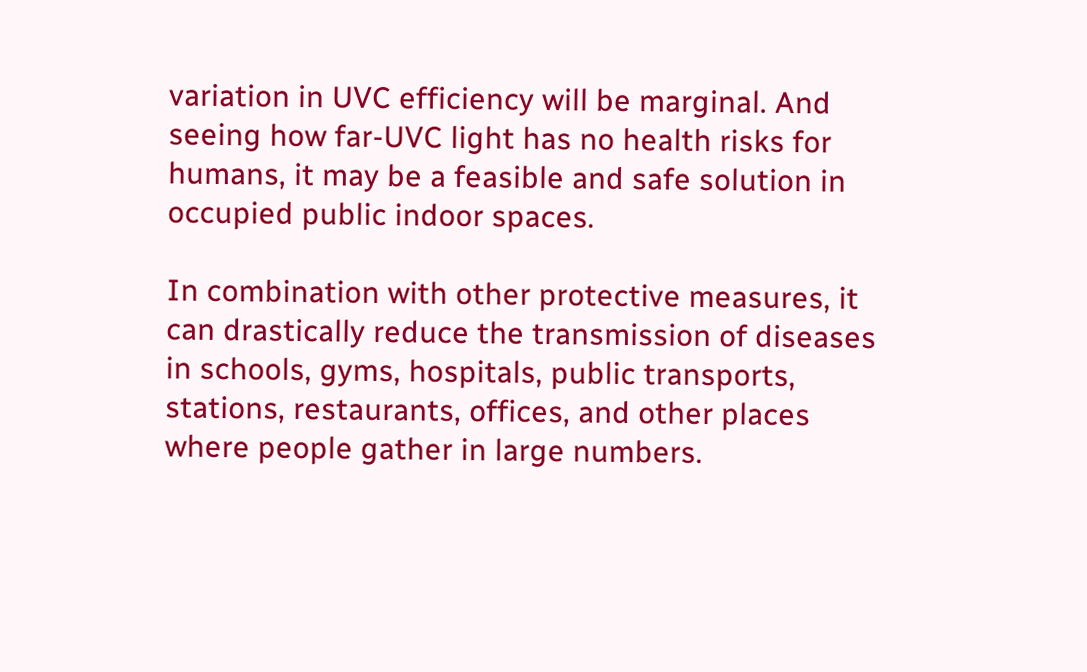variation in UVC efficiency will be marginal. And seeing how far-UVC light has no health risks for humans, it may be a feasible and safe solution in occupied public indoor spaces.

In combination with other protective measures, it can drastically reduce the transmission of diseases in schools, gyms, hospitals, public transports, stations, restaurants, offices, and other places where people gather in large numbers.